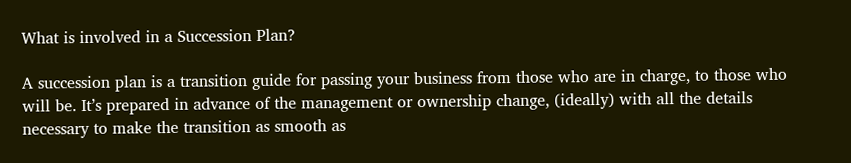What is involved in a Succession Plan?

A succession plan is a transition guide for passing your business from those who are in charge, to those who will be. It’s prepared in advance of the management or ownership change, (ideally) with all the details necessary to make the transition as smooth as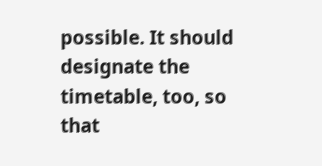possible. It should designate the timetable, too, so that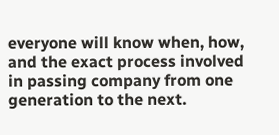everyone will know when, how, and the exact process involved in passing company from one generation to the next.